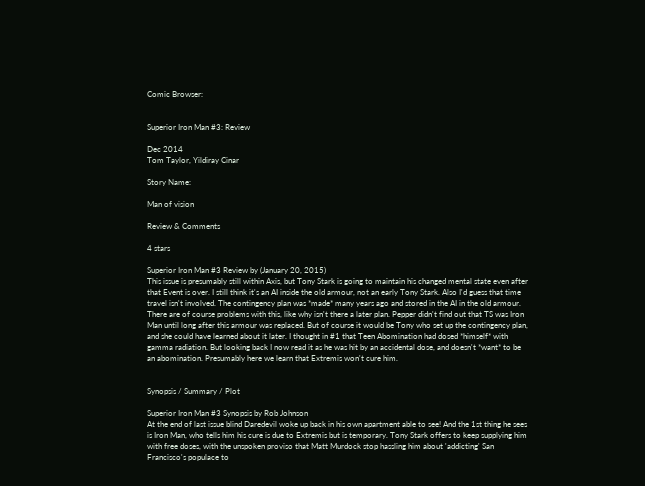Comic Browser:


Superior Iron Man #3: Review

Dec 2014
Tom Taylor, Yildiray Cinar

Story Name:

Man of vision

Review & Comments

4 stars

Superior Iron Man #3 Review by (January 20, 2015)
This issue is presumably still within Axis, but Tony Stark is going to maintain his changed mental state even after that Event is over. I still think it's an AI inside the old armour, not an early Tony Stark. Also I'd guess that time travel isn't involved. The contingency plan was *made* many years ago and stored in the AI in the old armour. There are of course problems with this, like why isn't there a later plan. Pepper didn't find out that TS was Iron Man until long after this armour was replaced. But of course it would be Tony who set up the contingency plan, and she could have learned about it later. I thought in #1 that Teen Abomination had dosed *himself* with gamma radiation. But looking back I now read it as he was hit by an accidental dose, and doesn't *want* to be an abomination. Presumably here we learn that Extremis won't cure him.


Synopsis / Summary / Plot

Superior Iron Man #3 Synopsis by Rob Johnson
At the end of last issue blind Daredevil woke up back in his own apartment able to see! And the 1st thing he sees is Iron Man, who tells him his cure is due to Extremis but is temporary. Tony Stark offers to keep supplying him with free doses, with the unspoken proviso that Matt Murdock stop hassling him about 'addicting' San Francisco's populace to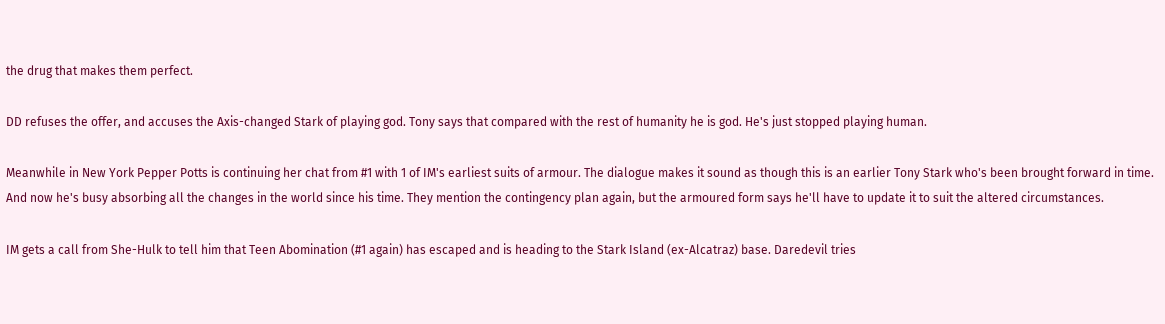the drug that makes them perfect.

DD refuses the offer, and accuses the Axis-changed Stark of playing god. Tony says that compared with the rest of humanity he is god. He's just stopped playing human.

Meanwhile in New York Pepper Potts is continuing her chat from #1 with 1 of IM's earliest suits of armour. The dialogue makes it sound as though this is an earlier Tony Stark who's been brought forward in time. And now he's busy absorbing all the changes in the world since his time. They mention the contingency plan again, but the armoured form says he'll have to update it to suit the altered circumstances.

IM gets a call from She-Hulk to tell him that Teen Abomination (#1 again) has escaped and is heading to the Stark Island (ex-Alcatraz) base. Daredevil tries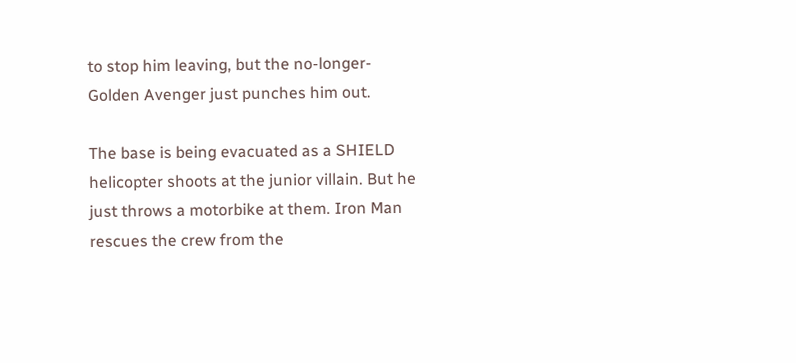to stop him leaving, but the no-longer-Golden Avenger just punches him out.

The base is being evacuated as a SHIELD helicopter shoots at the junior villain. But he just throws a motorbike at them. Iron Man rescues the crew from the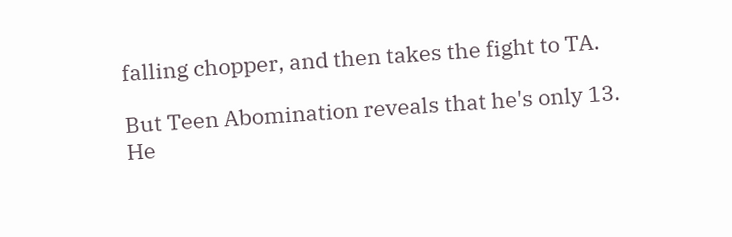falling chopper, and then takes the fight to TA.

But Teen Abomination reveals that he's only 13. He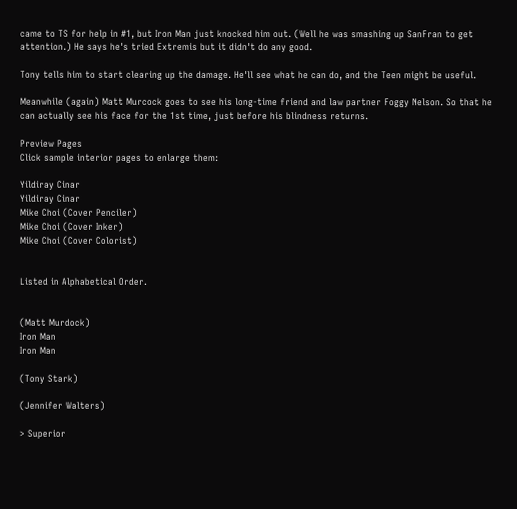came to TS for help in #1, but Iron Man just knocked him out. (Well he was smashing up SanFran to get attention.) He says he's tried Extremis but it didn't do any good.

Tony tells him to start clearing up the damage. He'll see what he can do, and the Teen might be useful.

Meanwhile (again) Matt Murcock goes to see his long-time friend and law partner Foggy Nelson. So that he can actually see his face for the 1st time, just before his blindness returns.

Preview Pages
Click sample interior pages to enlarge them:

Yildiray Cinar
Yildiray Cinar
Mike Choi (Cover Penciler)
Mike Choi (Cover Inker)
Mike Choi (Cover Colorist)


Listed in Alphabetical Order.


(Matt Murdock)
Iron Man
Iron Man

(Tony Stark)

(Jennifer Walters)

> Superior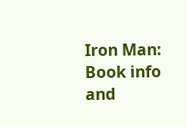Iron Man: Book info and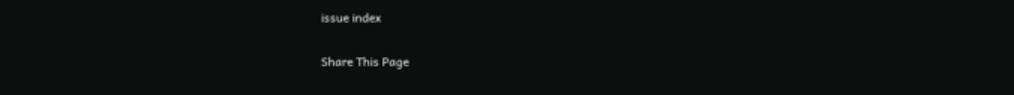issue index

Share This Page